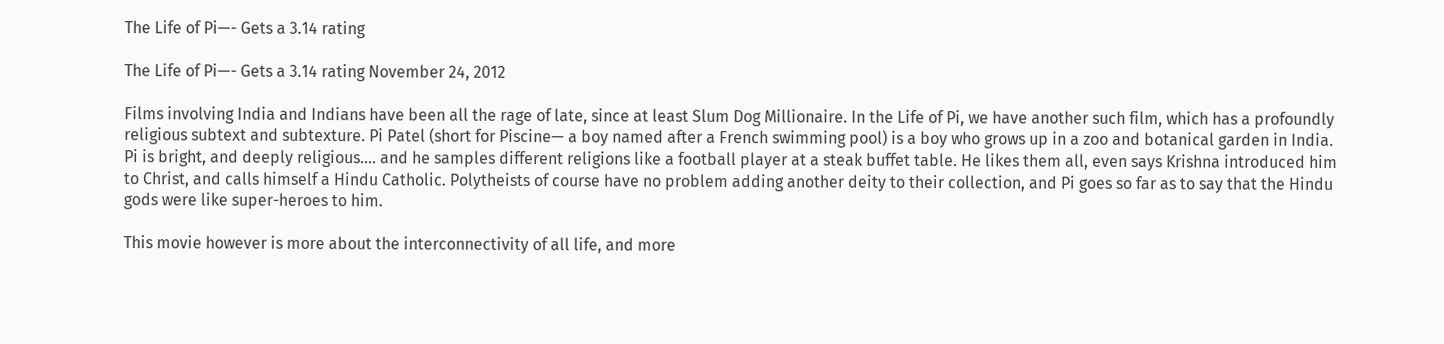The Life of Pi—- Gets a 3.14 rating

The Life of Pi—- Gets a 3.14 rating November 24, 2012

Films involving India and Indians have been all the rage of late, since at least Slum Dog Millionaire. In the Life of Pi, we have another such film, which has a profoundly religious subtext and subtexture. Pi Patel (short for Piscine— a boy named after a French swimming pool) is a boy who grows up in a zoo and botanical garden in India. Pi is bright, and deeply religious…. and he samples different religions like a football player at a steak buffet table. He likes them all, even says Krishna introduced him to Christ, and calls himself a Hindu Catholic. Polytheists of course have no problem adding another deity to their collection, and Pi goes so far as to say that the Hindu gods were like super-heroes to him.

This movie however is more about the interconnectivity of all life, and more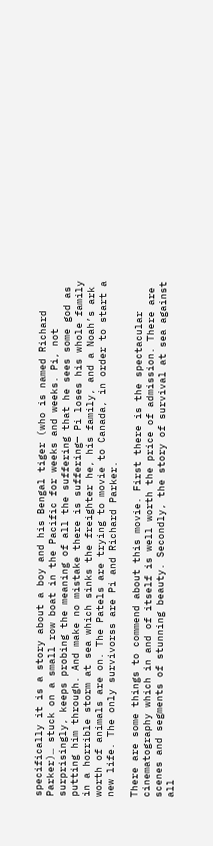specifically it is a story about a boy and his Bengal tiger (who is named Richard Parker)… stuck on a small row boat in the Pacific for weeks and weeks. Pi, not surprisingly, keeps probing the meaning of all the suffering that he sees some god as putting him through. And make no mistake there is suffering— Pi loses his whole family in a horrible storm at sea which sinks the freighter he, his family, and a Noah’s ark worth of animals are on. The Patels are trying to movie to Canada, in order to start a new life. The only survivorss are Pi and Richard Parker.

There are some things to commend about this movie. First there is the spectacular cinematography which in and of itself is well worth the price of admission. There are scenes and segments of stunning beauty. Secondly, the story of survival at sea against all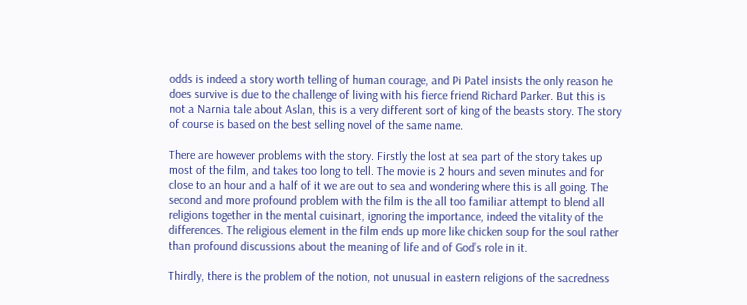odds is indeed a story worth telling of human courage, and Pi Patel insists the only reason he does survive is due to the challenge of living with his fierce friend Richard Parker. But this is not a Narnia tale about Aslan, this is a very different sort of king of the beasts story. The story of course is based on the best selling novel of the same name.

There are however problems with the story. Firstly the lost at sea part of the story takes up most of the film, and takes too long to tell. The movie is 2 hours and seven minutes and for close to an hour and a half of it we are out to sea and wondering where this is all going. The second and more profound problem with the film is the all too familiar attempt to blend all religions together in the mental cuisinart, ignoring the importance, indeed the vitality of the differences. The religious element in the film ends up more like chicken soup for the soul rather than profound discussions about the meaning of life and of God’s role in it.

Thirdly, there is the problem of the notion, not unusual in eastern religions of the sacredness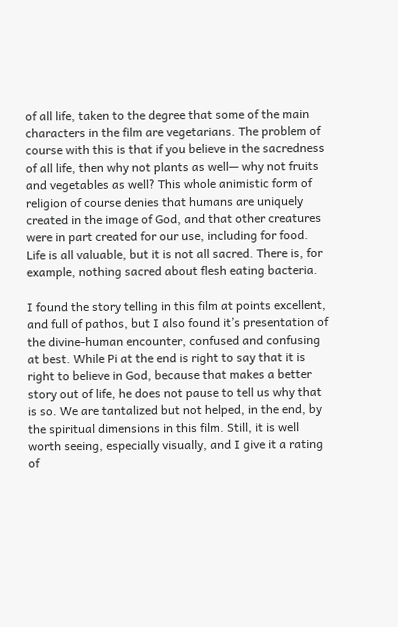of all life, taken to the degree that some of the main characters in the film are vegetarians. The problem of course with this is that if you believe in the sacredness of all life, then why not plants as well— why not fruits and vegetables as well? This whole animistic form of religion of course denies that humans are uniquely created in the image of God, and that other creatures were in part created for our use, including for food. Life is all valuable, but it is not all sacred. There is, for example, nothing sacred about flesh eating bacteria.

I found the story telling in this film at points excellent, and full of pathos, but I also found it’s presentation of the divine-human encounter, confused and confusing at best. While Pi at the end is right to say that it is right to believe in God, because that makes a better story out of life, he does not pause to tell us why that is so. We are tantalized but not helped, in the end, by the spiritual dimensions in this film. Still, it is well worth seeing, especially visually, and I give it a rating of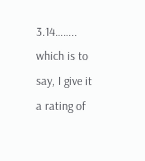3.14…….. which is to say, I give it a rating of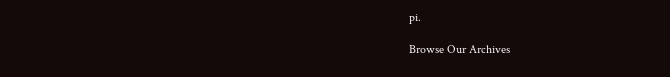pi.

Browse Our Archives